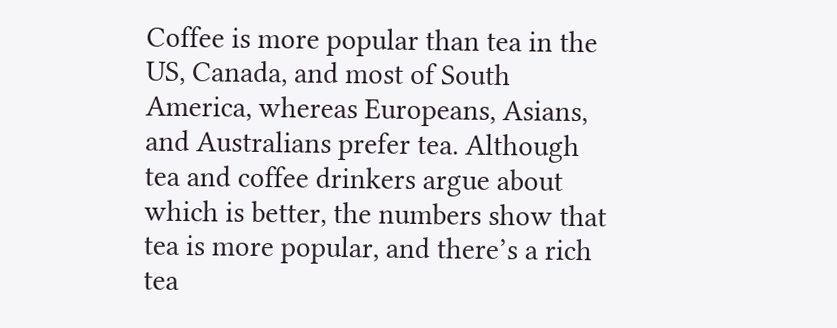Coffee is more popular than tea in the US, Canada, and most of South America, whereas Europeans, Asians, and Australians prefer tea. Although tea and coffee drinkers argue about which is better, the numbers show that tea is more popular, and there’s a rich tea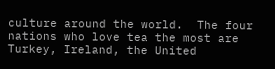culture around the world.  The four nations who love tea the most are Turkey, Ireland, the United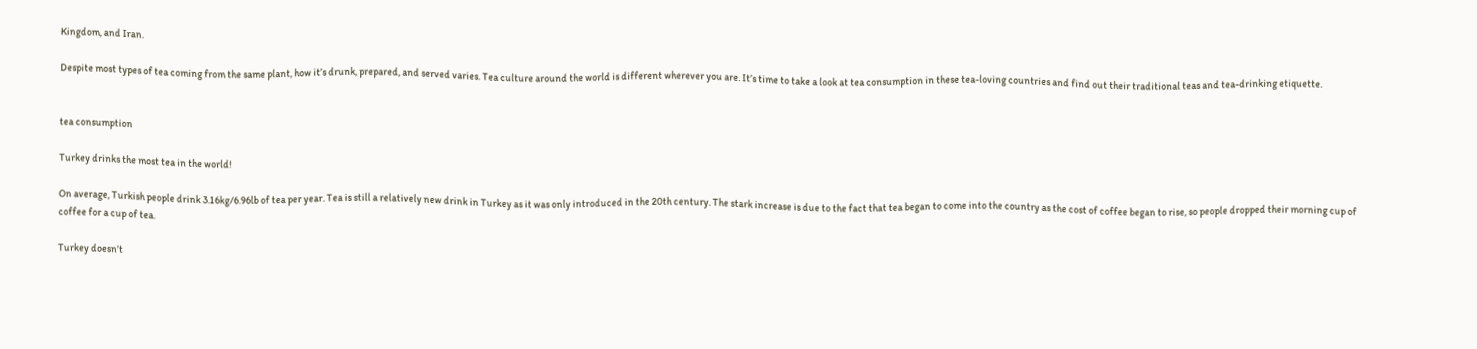Kingdom, and Iran.

Despite most types of tea coming from the same plant, how it’s drunk, prepared, and served varies. Tea culture around the world is different wherever you are. It’s time to take a look at tea consumption in these tea-loving countries and find out their traditional teas and tea-drinking etiquette.


tea consumption

Turkey drinks the most tea in the world!

On average, Turkish people drink 3.16kg/6.96lb of tea per year. Tea is still a relatively new drink in Turkey as it was only introduced in the 20th century. The stark increase is due to the fact that tea began to come into the country as the cost of coffee began to rise, so people dropped their morning cup of coffee for a cup of tea.

Turkey doesn’t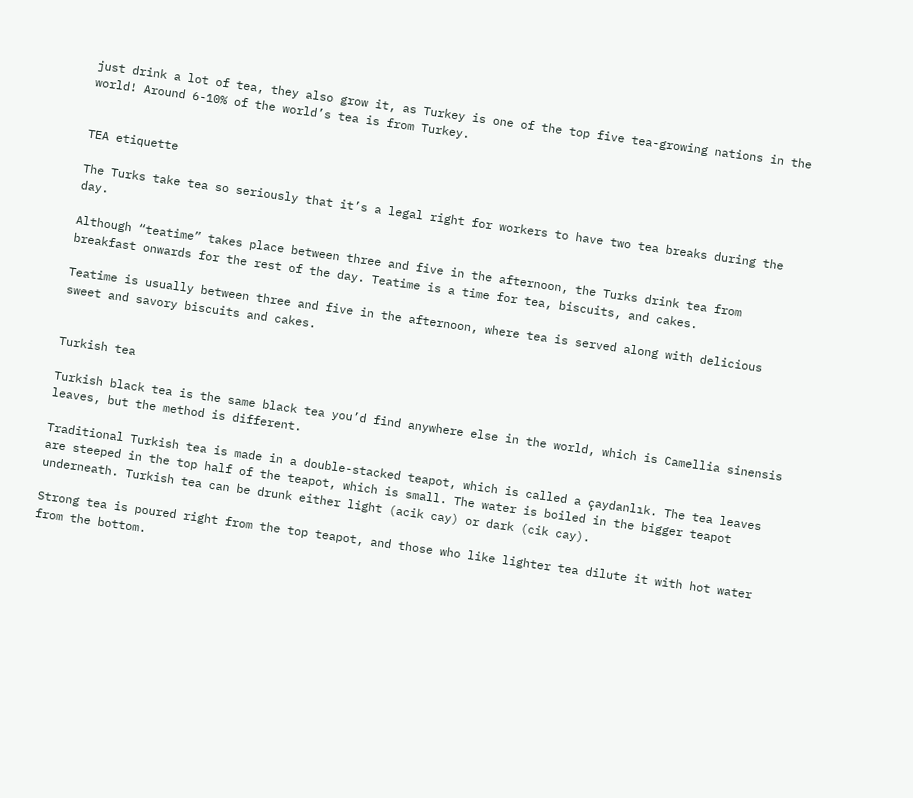just drink a lot of tea, they also grow it, as Turkey is one of the top five tea-growing nations in the world! Around 6-10% of the world’s tea is from Turkey.


TEA etiquette

The Turks take tea so seriously that it’s a legal right for workers to have two tea breaks during the day.

Although “teatime” takes place between three and five in the afternoon, the Turks drink tea from breakfast onwards for the rest of the day. Teatime is a time for tea, biscuits, and cakes.

Teatime is usually between three and five in the afternoon, where tea is served along with delicious sweet and savory biscuits and cakes.


Turkish tea

Turkish black tea is the same black tea you’d find anywhere else in the world, which is Camellia sinensis leaves, but the method is different.

Traditional Turkish tea is made in a double-stacked teapot, which is called a çaydanlık. The tea leaves are steeped in the top half of the teapot, which is small. The water is boiled in the bigger teapot underneath. Turkish tea can be drunk either light (acik cay) or dark (cik cay).

Strong tea is poured right from the top teapot, and those who like lighter tea dilute it with hot water from the bottom.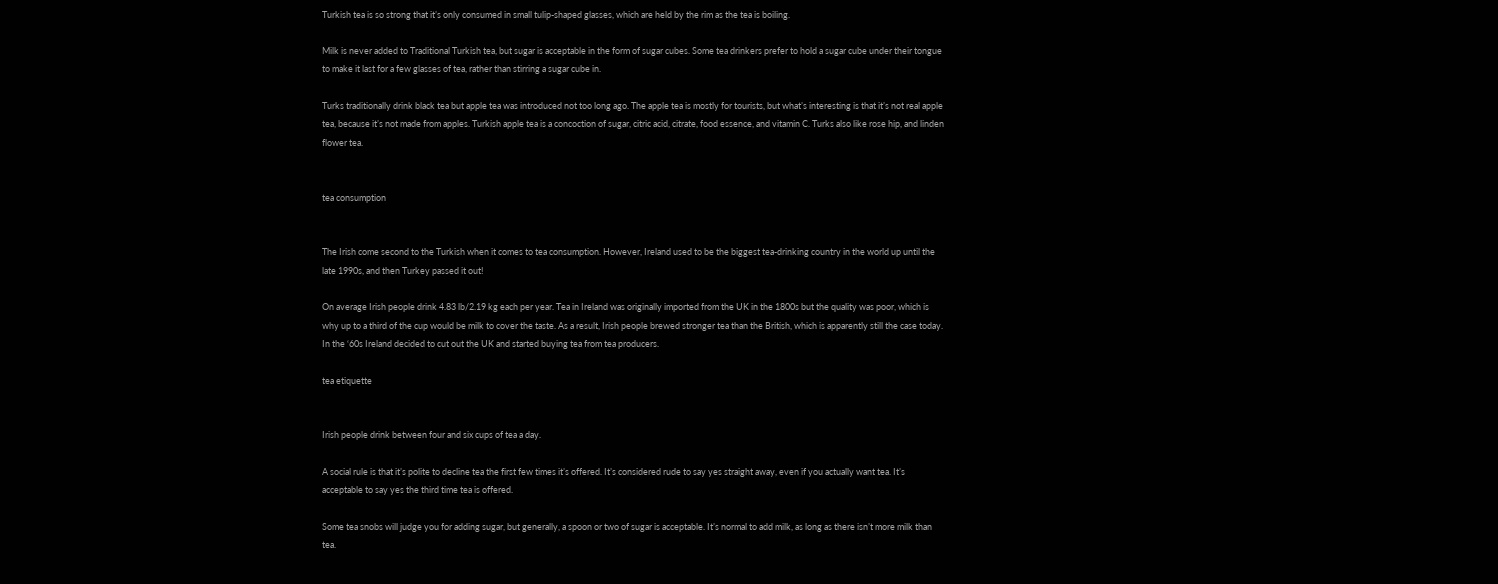Turkish tea is so strong that it’s only consumed in small tulip-shaped glasses, which are held by the rim as the tea is boiling.

Milk is never added to Traditional Turkish tea, but sugar is acceptable in the form of sugar cubes. Some tea drinkers prefer to hold a sugar cube under their tongue to make it last for a few glasses of tea, rather than stirring a sugar cube in.

Turks traditionally drink black tea but apple tea was introduced not too long ago. The apple tea is mostly for tourists, but what’s interesting is that it’s not real apple tea, because it’s not made from apples. Turkish apple tea is a concoction of sugar, citric acid, citrate, food essence, and vitamin C. Turks also like rose hip, and linden flower tea.


tea consumption


The Irish come second to the Turkish when it comes to tea consumption. However, Ireland used to be the biggest tea-drinking country in the world up until the late 1990s, and then Turkey passed it out!

On average Irish people drink 4.83 lb/2.19 kg each per year. Tea in Ireland was originally imported from the UK in the 1800s but the quality was poor, which is why up to a third of the cup would be milk to cover the taste. As a result, Irish people brewed stronger tea than the British, which is apparently still the case today.  In the ‘60s Ireland decided to cut out the UK and started buying tea from tea producers.

tea etiquette


Irish people drink between four and six cups of tea a day.

A social rule is that it’s polite to decline tea the first few times it’s offered. It’s considered rude to say yes straight away, even if you actually want tea. It’s acceptable to say yes the third time tea is offered.

Some tea snobs will judge you for adding sugar, but generally, a spoon or two of sugar is acceptable. It’s normal to add milk, as long as there isn’t more milk than tea.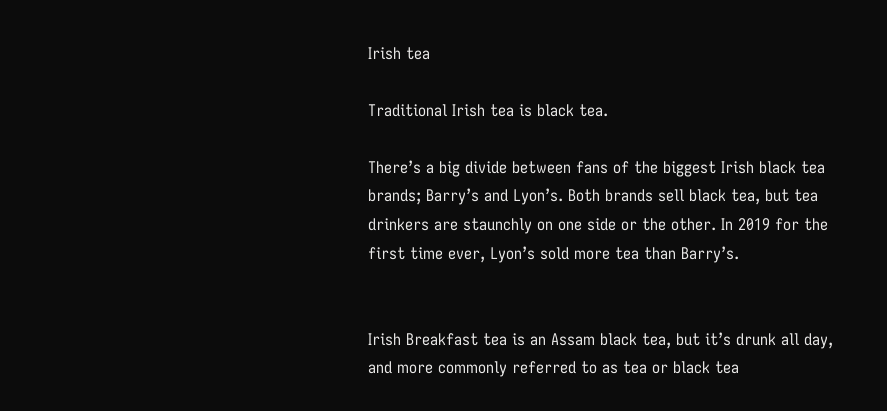Irish tea

Traditional Irish tea is black tea.

There’s a big divide between fans of the biggest Irish black tea brands; Barry’s and Lyon’s. Both brands sell black tea, but tea drinkers are staunchly on one side or the other. In 2019 for the first time ever, Lyon’s sold more tea than Barry’s.


Irish Breakfast tea is an Assam black tea, but it’s drunk all day, and more commonly referred to as tea or black tea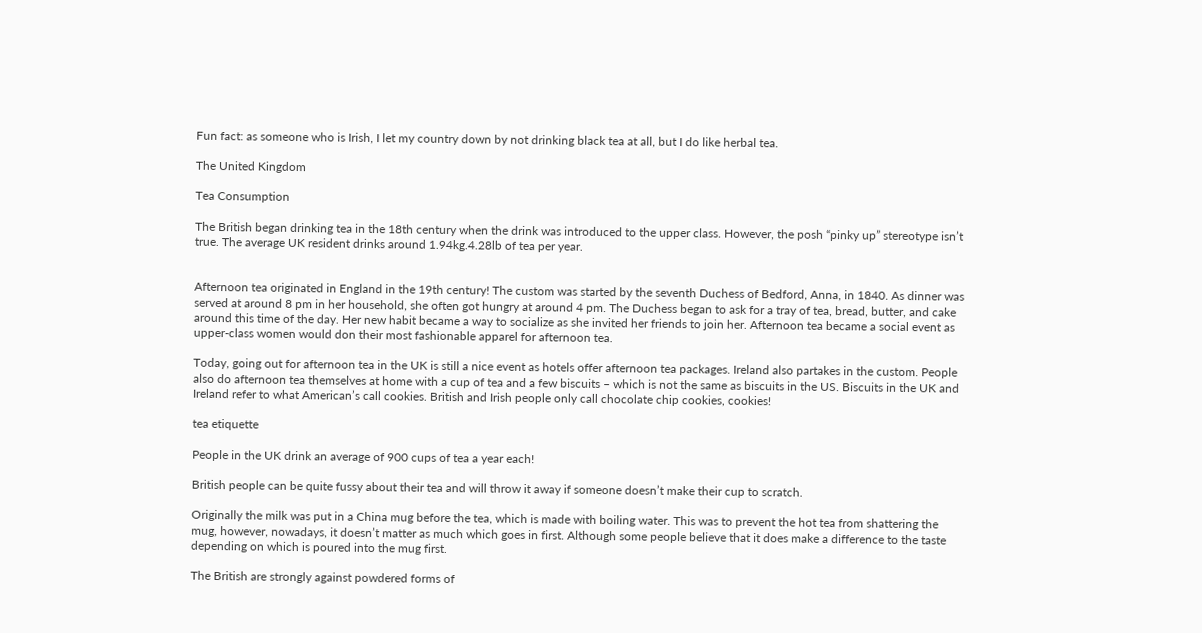Fun fact: as someone who is Irish, I let my country down by not drinking black tea at all, but I do like herbal tea.

The United Kingdom

Tea Consumption

The British began drinking tea in the 18th century when the drink was introduced to the upper class. However, the posh “pinky up” stereotype isn’t true. The average UK resident drinks around 1.94kg.4.28lb of tea per year.


Afternoon tea originated in England in the 19th century! The custom was started by the seventh Duchess of Bedford, Anna, in 1840. As dinner was served at around 8 pm in her household, she often got hungry at around 4 pm. The Duchess began to ask for a tray of tea, bread, butter, and cake around this time of the day. Her new habit became a way to socialize as she invited her friends to join her. Afternoon tea became a social event as upper-class women would don their most fashionable apparel for afternoon tea.

Today, going out for afternoon tea in the UK is still a nice event as hotels offer afternoon tea packages. Ireland also partakes in the custom. People also do afternoon tea themselves at home with a cup of tea and a few biscuits – which is not the same as biscuits in the US. Biscuits in the UK and Ireland refer to what American’s call cookies. British and Irish people only call chocolate chip cookies, cookies!

tea etiquette

People in the UK drink an average of 900 cups of tea a year each!

British people can be quite fussy about their tea and will throw it away if someone doesn’t make their cup to scratch.

Originally the milk was put in a China mug before the tea, which is made with boiling water. This was to prevent the hot tea from shattering the mug, however, nowadays, it doesn’t matter as much which goes in first. Although some people believe that it does make a difference to the taste depending on which is poured into the mug first.

The British are strongly against powdered forms of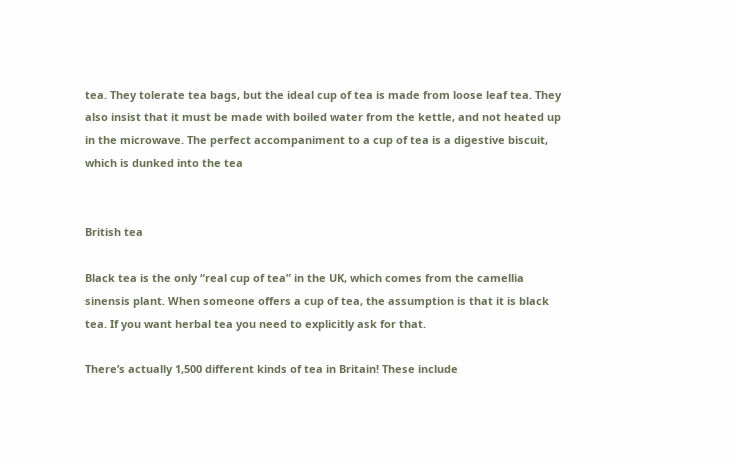tea. They tolerate tea bags, but the ideal cup of tea is made from loose leaf tea. They also insist that it must be made with boiled water from the kettle, and not heated up in the microwave. The perfect accompaniment to a cup of tea is a digestive biscuit, which is dunked into the tea


British tea

Black tea is the only “real cup of tea” in the UK, which comes from the camellia sinensis plant. When someone offers a cup of tea, the assumption is that it is black tea. If you want herbal tea you need to explicitly ask for that.

There’s actually 1,500 different kinds of tea in Britain! These include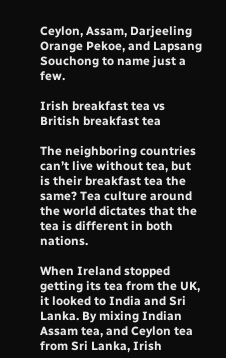Ceylon, Assam, Darjeeling Orange Pekoe, and Lapsang Souchong to name just a few.

Irish breakfast tea vs British breakfast tea

The neighboring countries can’t live without tea, but is their breakfast tea the same? Tea culture around the world dictates that the tea is different in both nations.

When Ireland stopped getting its tea from the UK, it looked to India and Sri Lanka. By mixing Indian Assam tea, and Ceylon tea from Sri Lanka, Irish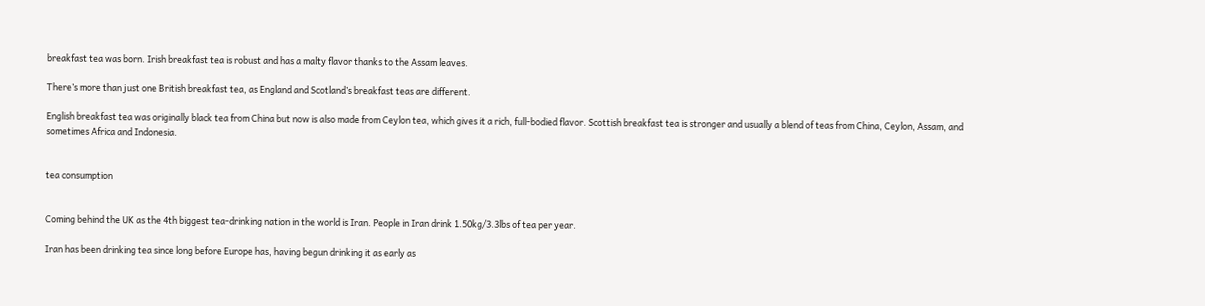breakfast tea was born. Irish breakfast tea is robust and has a malty flavor thanks to the Assam leaves.

There’s more than just one British breakfast tea, as England and Scotland’s breakfast teas are different.

English breakfast tea was originally black tea from China but now is also made from Ceylon tea, which gives it a rich, full-bodied flavor. Scottish breakfast tea is stronger and usually a blend of teas from China, Ceylon, Assam, and sometimes Africa and Indonesia.


tea consumption


Coming behind the UK as the 4th biggest tea-drinking nation in the world is Iran. People in Iran drink 1.50kg/3.3lbs of tea per year.

Iran has been drinking tea since long before Europe has, having begun drinking it as early as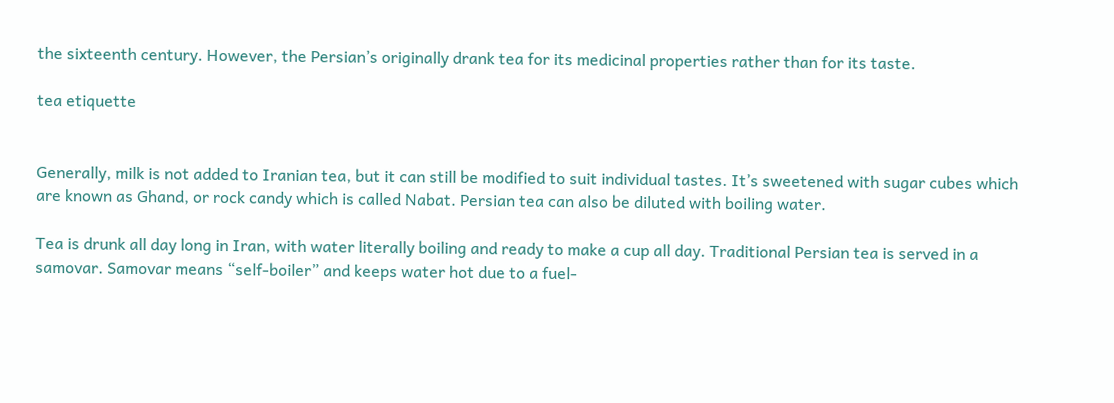the sixteenth century. However, the Persian’s originally drank tea for its medicinal properties rather than for its taste.

tea etiquette


Generally, milk is not added to Iranian tea, but it can still be modified to suit individual tastes. It’s sweetened with sugar cubes which are known as Ghand, or rock candy which is called Nabat. Persian tea can also be diluted with boiling water.

Tea is drunk all day long in Iran, with water literally boiling and ready to make a cup all day. Traditional Persian tea is served in a samovar. Samovar means “self-boiler” and keeps water hot due to a fuel-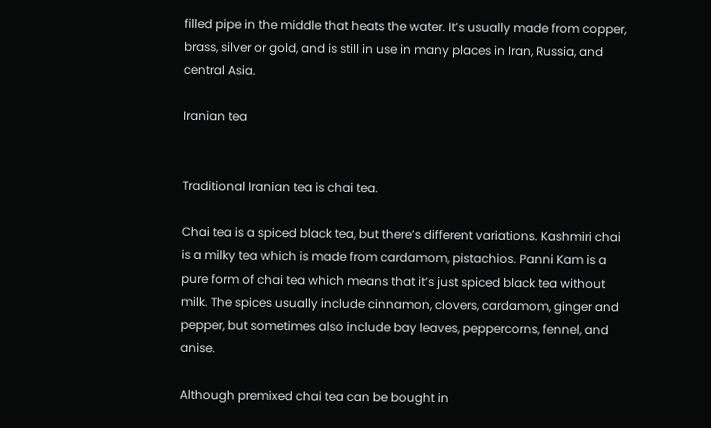filled pipe in the middle that heats the water. It’s usually made from copper, brass, silver or gold, and is still in use in many places in Iran, Russia, and central Asia.

Iranian tea


Traditional Iranian tea is chai tea.

Chai tea is a spiced black tea, but there’s different variations. Kashmiri chai is a milky tea which is made from cardamom, pistachios. Panni Kam is a pure form of chai tea which means that it’s just spiced black tea without milk. The spices usually include cinnamon, clovers, cardamom, ginger and pepper, but sometimes also include bay leaves, peppercorns, fennel, and anise.

Although premixed chai tea can be bought in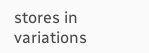stores in variations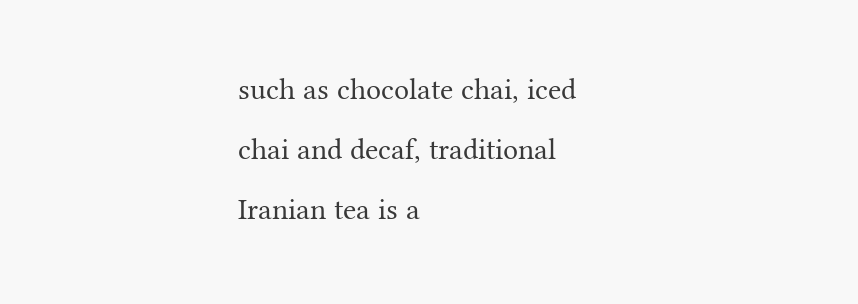such as chocolate chai, iced chai and decaf, traditional Iranian tea is a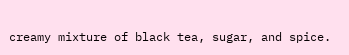creamy mixture of black tea, sugar, and spice.